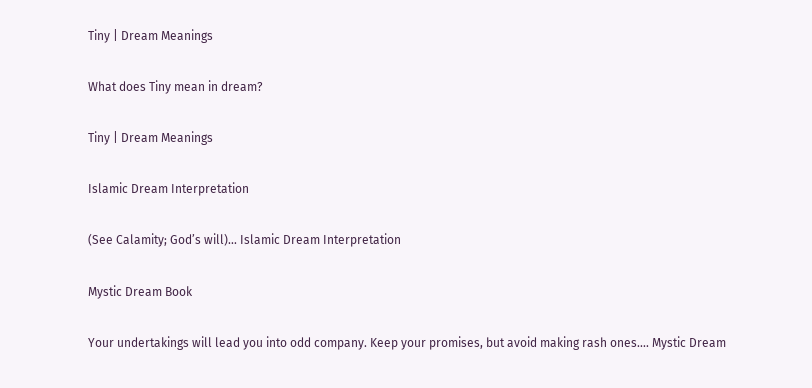Tiny | Dream Meanings

What does Tiny mean in dream?

Tiny | Dream Meanings

Islamic Dream Interpretation

(See Calamity; God’s will)... Islamic Dream Interpretation

Mystic Dream Book

Your undertakings will lead you into odd company. Keep your promises, but avoid making rash ones.... Mystic Dream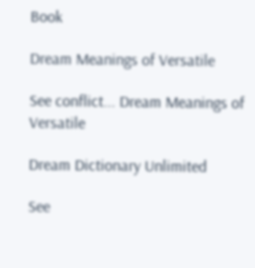Book

Dream Meanings of Versatile

See conflict... Dream Meanings of Versatile

Dream Dictionary Unlimited

See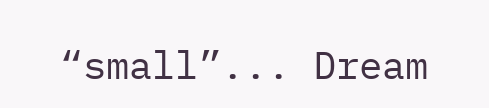“small”... Dream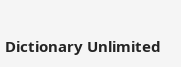Dictionary Unlimited